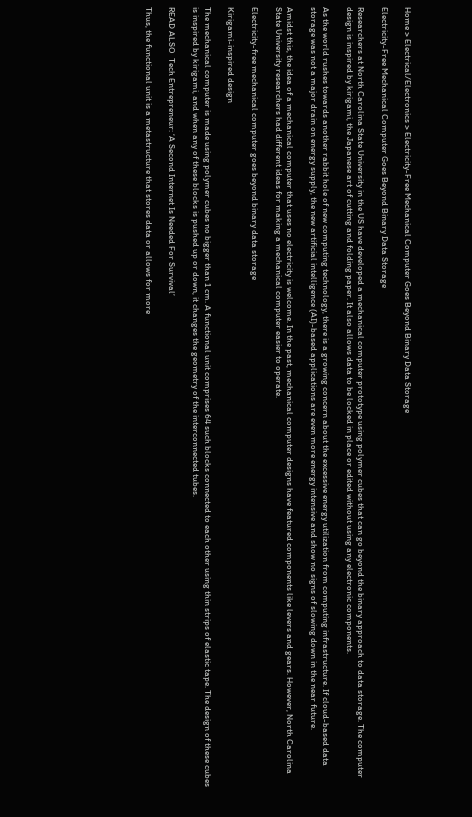Home > Electrical/Electronics > Electricity-Free Mechanical Computer Goes Beyond Binary Data Storage

Electricity-Free Mechanical Computer Goes Beyond Binary Data Storage

Researchers at North Carolina State University in the US have developed a mechanical computer prototype using polymer cubes that can go beyond the binary approach to data storage. The computer design is inspired by kirigami, the Japanese art of cutting and folding paper. It also allows data to be locked in place or edited without using any electronic components.

As the world rushes towards another rabbit hole of new computing technology, there is a growing concern about the excessive energy utilization from computing infrastructure. If cloud-based data storage was not a major drain on energy supply, the new artificial intelligence (AI)-based applications are even more energy intensive and show no signs of slowing down in the near future.

Amidst this, the idea of a mechanical computer that uses no electricity is welcome. In the past, mechanical computer designs have featured components like levers and gears. However, North Carolina State University researchers had different ideas for making a mechanical computer easier to operate.

Electricity-free mechanical computer goes beyond binary data storage

Kirigami-inspired design

The mechanical computer is made using polymer cubes no bigger than 1 cm. A functional unit comprises 64 such blocks connected to each other using thin strips of elastic tape. The design of these cubes is inspired by kirigami, and when any of these blocks is pushed up or down, it changes the geometry of the interconnected tubes.

READ ALSO  Tech Entrepreneur: ‘A Second Internet Is Needed For Survival’

Thus, the functional unit is a metastructure that stores data or allows for more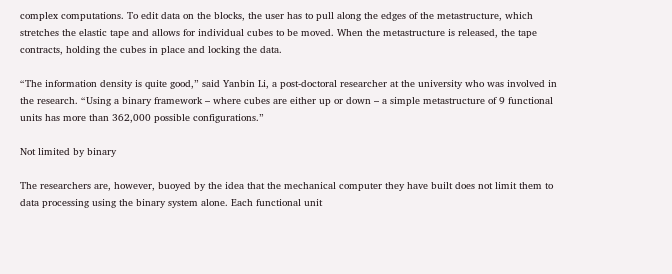complex computations. To edit data on the blocks, the user has to pull along the edges of the metastructure, which stretches the elastic tape and allows for individual cubes to be moved. When the metastructure is released, the tape contracts, holding the cubes in place and locking the data.

“The information density is quite good,” said Yanbin Li, a post-doctoral researcher at the university who was involved in the research. “Using a binary framework – where cubes are either up or down – a simple metastructure of 9 functional units has more than 362,000 possible configurations.”

Not limited by binary

The researchers are, however, buoyed by the idea that the mechanical computer they have built does not limit them to data processing using the binary system alone. Each functional unit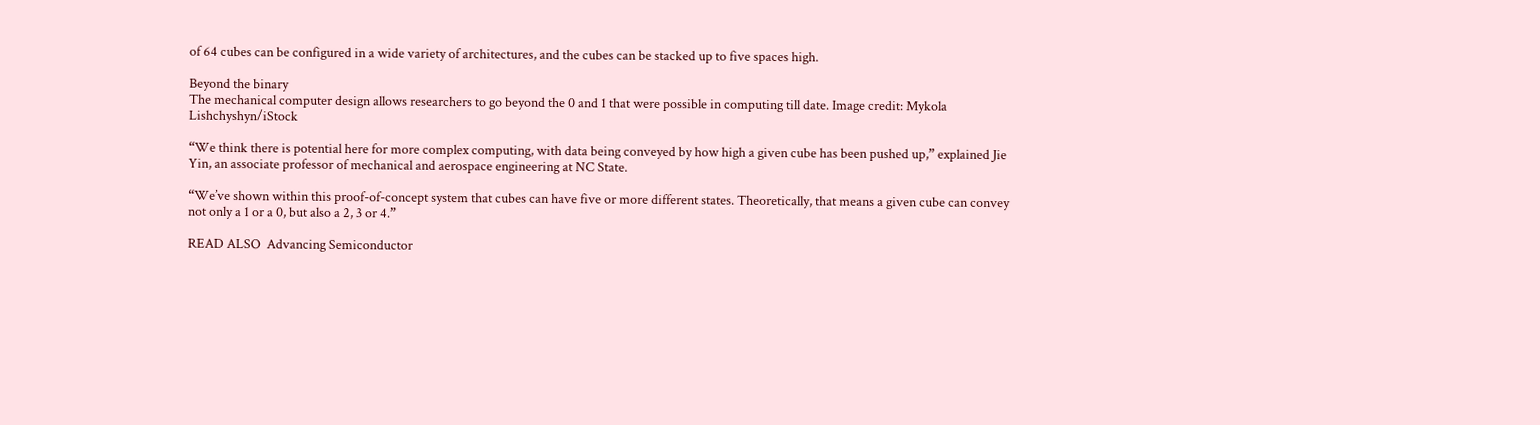of 64 cubes can be configured in a wide variety of architectures, and the cubes can be stacked up to five spaces high.

Beyond the binary
The mechanical computer design allows researchers to go beyond the 0 and 1 that were possible in computing till date. Image credit: Mykola Lishchyshyn/iStock

“We think there is potential here for more complex computing, with data being conveyed by how high a given cube has been pushed up,” explained Jie Yin, an associate professor of mechanical and aerospace engineering at NC State.

“We’ve shown within this proof-of-concept system that cubes can have five or more different states. Theoretically, that means a given cube can convey not only a 1 or a 0, but also a 2, 3 or 4.”

READ ALSO  Advancing Semiconductor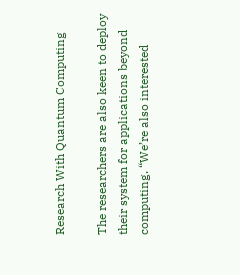Research With Quantum Computing

The researchers are also keen to deploy their system for applications beyond computing. “We’re also interested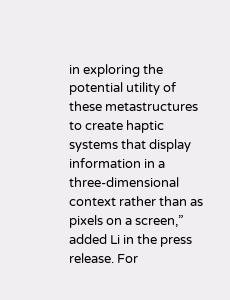in exploring the potential utility of these metastructures to create haptic systems that display information in a three-dimensional context rather than as pixels on a screen,” added Li in the press release. For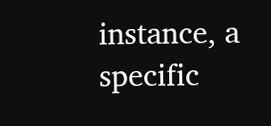instance, a specific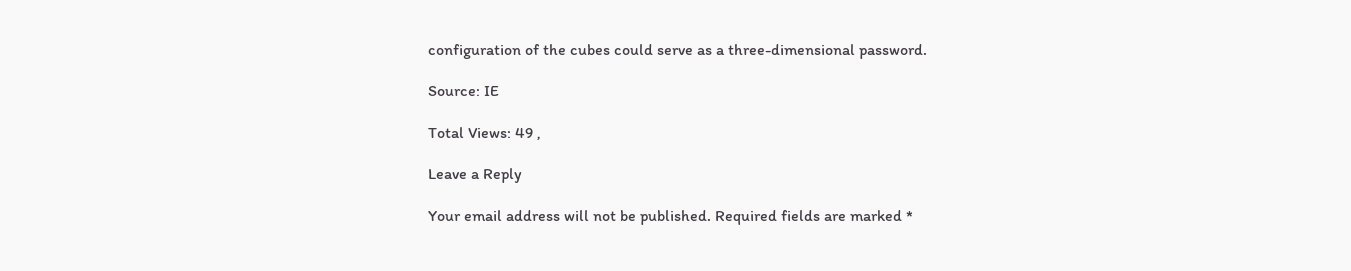configuration of the cubes could serve as a three-dimensional password.

Source: IE

Total Views: 49 ,

Leave a Reply

Your email address will not be published. Required fields are marked *